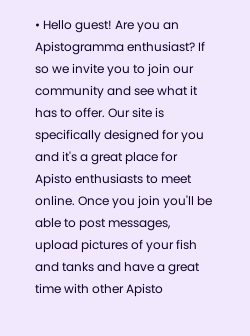• Hello guest! Are you an Apistogramma enthusiast? If so we invite you to join our community and see what it has to offer. Our site is specifically designed for you and it's a great place for Apisto enthusiasts to meet online. Once you join you'll be able to post messages, upload pictures of your fish and tanks and have a great time with other Apisto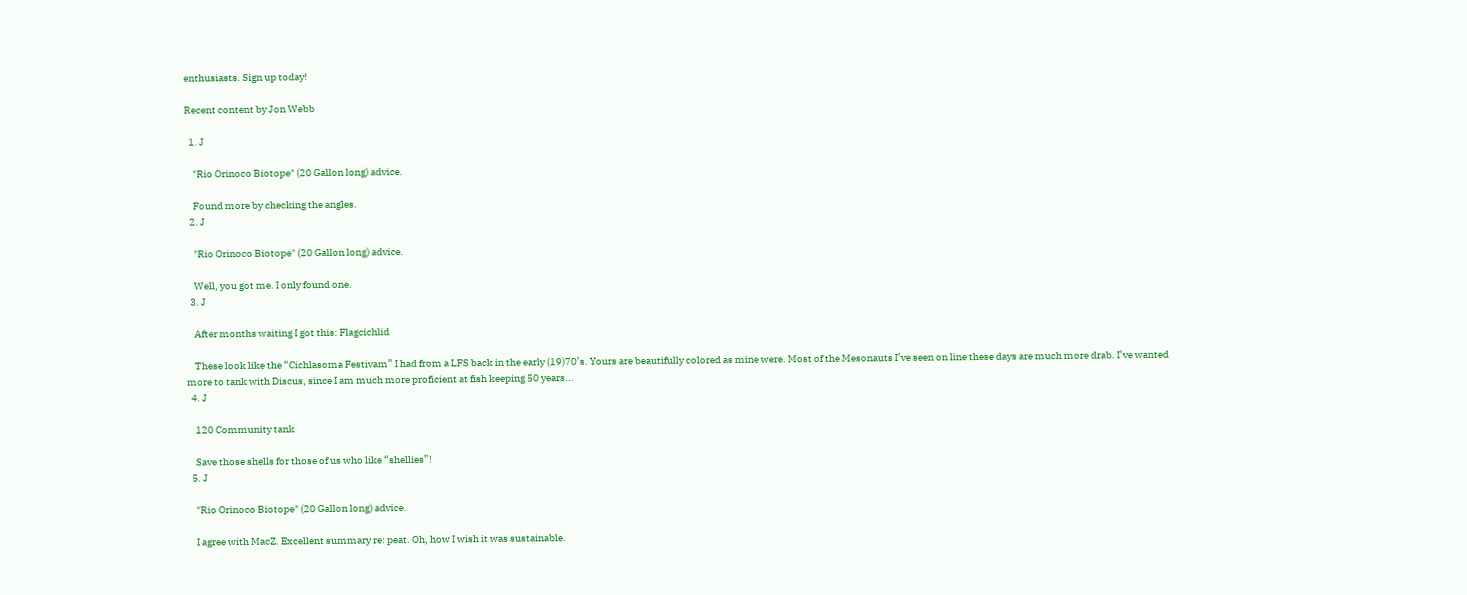enthusiasts. Sign up today!

Recent content by Jon Webb

  1. J

    "Rio Orinoco Biotope" (20 Gallon long) advice.

    Found more by checking the angles.
  2. J

    "Rio Orinoco Biotope" (20 Gallon long) advice.

    Well, you got me. I only found one.
  3. J

    After months waiting I got this: Flagcichlid

    These look like the “Cichlasoma Festivam” I had from a LFS back in the early (19)70’s. Yours are beautifully colored as mine were. Most of the Mesonauts I’ve seen on line these days are much more drab. I’ve wanted more to tank with Discus, since I am much more proficient at fish keeping 50 years...
  4. J

    120 Community tank

    Save those shells for those of us who like “shellies”!
  5. J

    "Rio Orinoco Biotope" (20 Gallon long) advice.

    I agree with MacZ. Excellent summary re: peat. Oh, how I wish it was sustainable.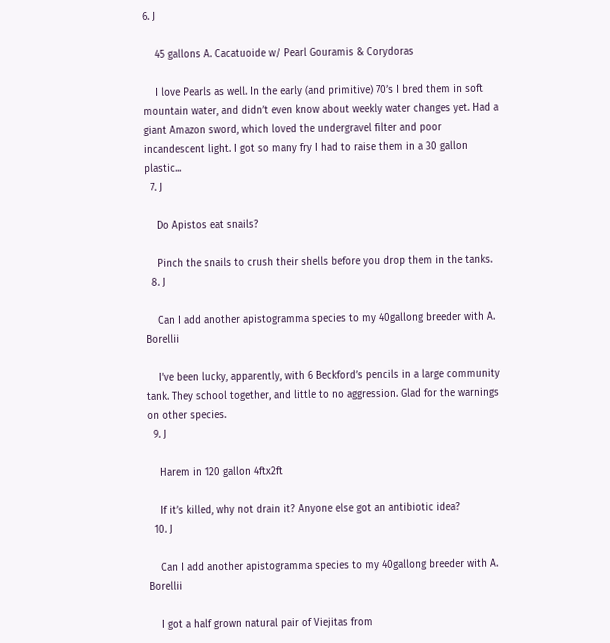6. J

    45 gallons A. Cacatuoide w/ Pearl Gouramis & Corydoras

    I love Pearls as well. In the early (and primitive) 70’s I bred them in soft mountain water, and didn’t even know about weekly water changes yet. Had a giant Amazon sword, which loved the undergravel filter and poor incandescent light. I got so many fry I had to raise them in a 30 gallon plastic...
  7. J

    Do Apistos eat snails?

    Pinch the snails to crush their shells before you drop them in the tanks.
  8. J

    Can I add another apistogramma species to my 40gallong breeder with A. Borellii

    I’ve been lucky, apparently, with 6 Beckford’s pencils in a large community tank. They school together, and little to no aggression. Glad for the warnings on other species.
  9. J

    Harem in 120 gallon 4ftx2ft

    If it’s killed, why not drain it? Anyone else got an antibiotic idea?
  10. J

    Can I add another apistogramma species to my 40gallong breeder with A. Borellii

    I got a half grown natural pair of Viejitas from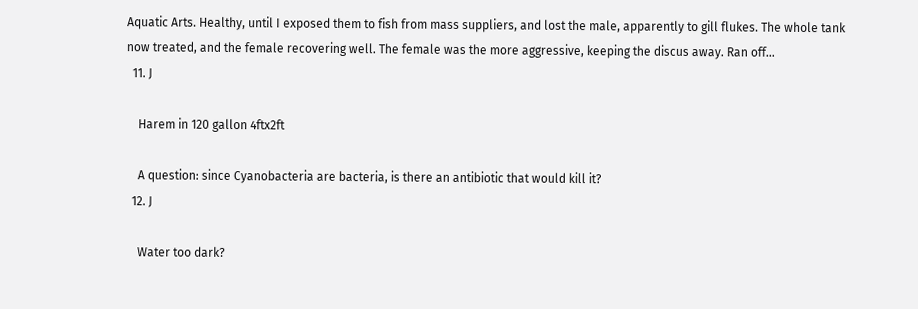Aquatic Arts. Healthy, until I exposed them to fish from mass suppliers, and lost the male, apparently to gill flukes. The whole tank now treated, and the female recovering well. The female was the more aggressive, keeping the discus away. Ran off...
  11. J

    Harem in 120 gallon 4ftx2ft

    A question: since Cyanobacteria are bacteria, is there an antibiotic that would kill it?
  12. J

    Water too dark?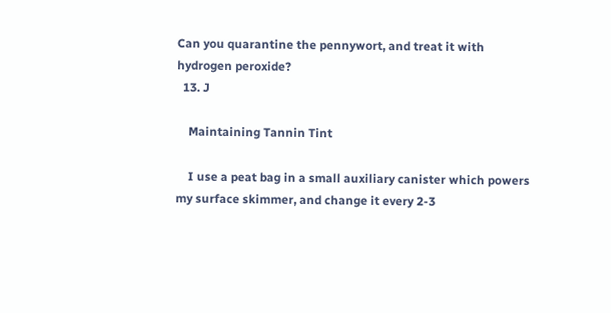Can you quarantine the pennywort, and treat it with hydrogen peroxide?
  13. J

    Maintaining Tannin Tint

    I use a peat bag in a small auxiliary canister which powers my surface skimmer, and change it every 2-3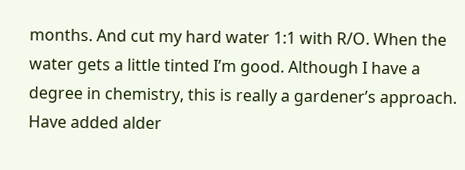months. And cut my hard water 1:1 with R/O. When the water gets a little tinted I’m good. Although I have a degree in chemistry, this is really a gardener’s approach. Have added alder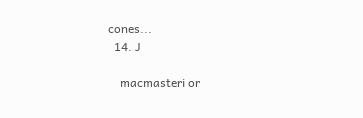cones...
  14. J

    macmasteri or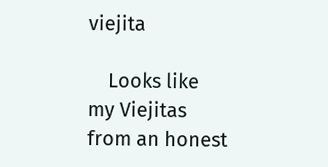viejita

    Looks like my Viejitas from an honest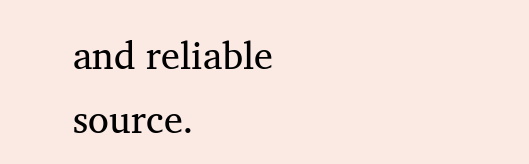and reliable source.